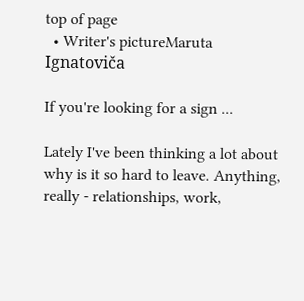top of page
  • Writer's pictureMaruta Ignatoviča

If you're looking for a sign ...

Lately I've been thinking a lot about why is it so hard to leave. Anything, really - relationships, work,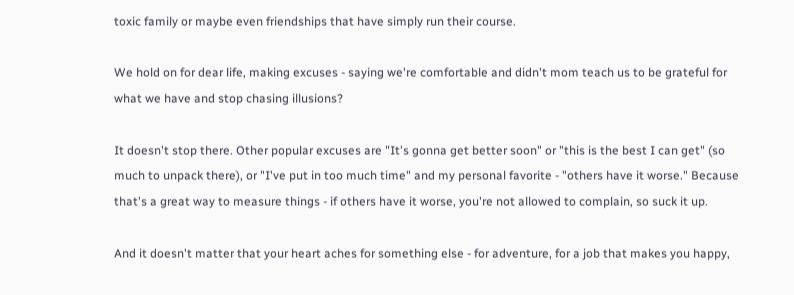toxic family or maybe even friendships that have simply run their course.

We hold on for dear life, making excuses - saying we're comfortable and didn't mom teach us to be grateful for what we have and stop chasing illusions?

It doesn't stop there. Other popular excuses are "It's gonna get better soon" or "this is the best I can get" (so much to unpack there), or "I've put in too much time" and my personal favorite - "others have it worse." Because that's a great way to measure things - if others have it worse, you're not allowed to complain, so suck it up.

And it doesn't matter that your heart aches for something else - for adventure, for a job that makes you happy,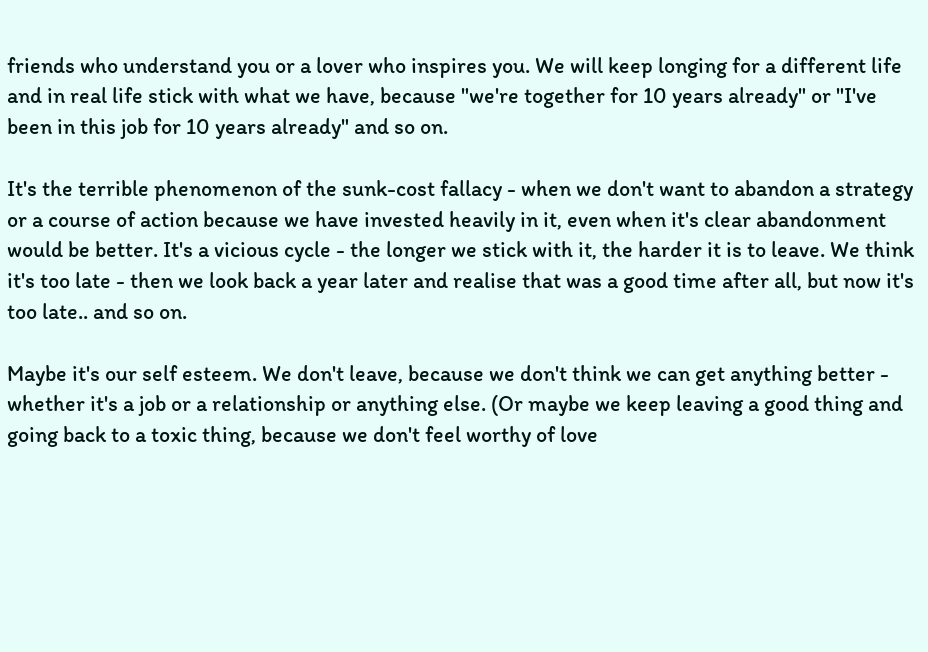friends who understand you or a lover who inspires you. We will keep longing for a different life and in real life stick with what we have, because "we're together for 10 years already" or "I've been in this job for 10 years already" and so on.

It's the terrible phenomenon of the sunk-cost fallacy - when we don't want to abandon a strategy or a course of action because we have invested heavily in it, even when it's clear abandonment would be better. It's a vicious cycle - the longer we stick with it, the harder it is to leave. We think it's too late - then we look back a year later and realise that was a good time after all, but now it's too late.. and so on.

Maybe it's our self esteem. We don't leave, because we don't think we can get anything better - whether it's a job or a relationship or anything else. (Or maybe we keep leaving a good thing and going back to a toxic thing, because we don't feel worthy of love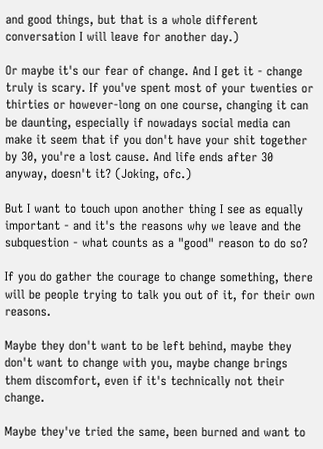and good things, but that is a whole different conversation I will leave for another day.)

Or maybe it's our fear of change. And I get it - change truly is scary. If you've spent most of your twenties or thirties or however-long on one course, changing it can be daunting, especially if nowadays social media can make it seem that if you don't have your shit together by 30, you're a lost cause. And life ends after 30 anyway, doesn't it? (Joking, ofc.)

But I want to touch upon another thing I see as equally important - and it's the reasons why we leave and the subquestion - what counts as a "good" reason to do so?

If you do gather the courage to change something, there will be people trying to talk you out of it, for their own reasons.

Maybe they don't want to be left behind, maybe they don't want to change with you, maybe change brings them discomfort, even if it's technically not their change.

Maybe they've tried the same, been burned and want to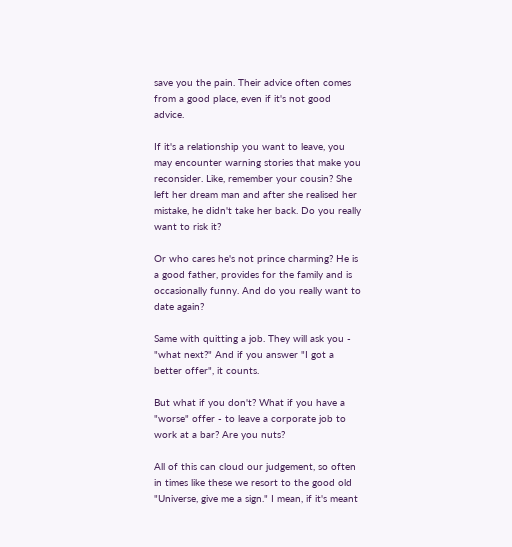save you the pain. Their advice often comes from a good place, even if it's not good advice.

If it's a relationship you want to leave, you may encounter warning stories that make you reconsider. Like, remember your cousin? She left her dream man and after she realised her mistake, he didn't take her back. Do you really want to risk it?

Or who cares he's not prince charming? He is a good father, provides for the family and is occasionally funny. And do you really want to date again?

Same with quitting a job. They will ask you - "what next?" And if you answer "I got a better offer", it counts.

But what if you don't? What if you have a "worse" offer - to leave a corporate job to work at a bar? Are you nuts?

All of this can cloud our judgement, so often in times like these we resort to the good old "Universe, give me a sign." I mean, if it's meant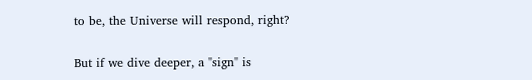to be, the Universe will respond, right?

But if we dive deeper, a "sign" is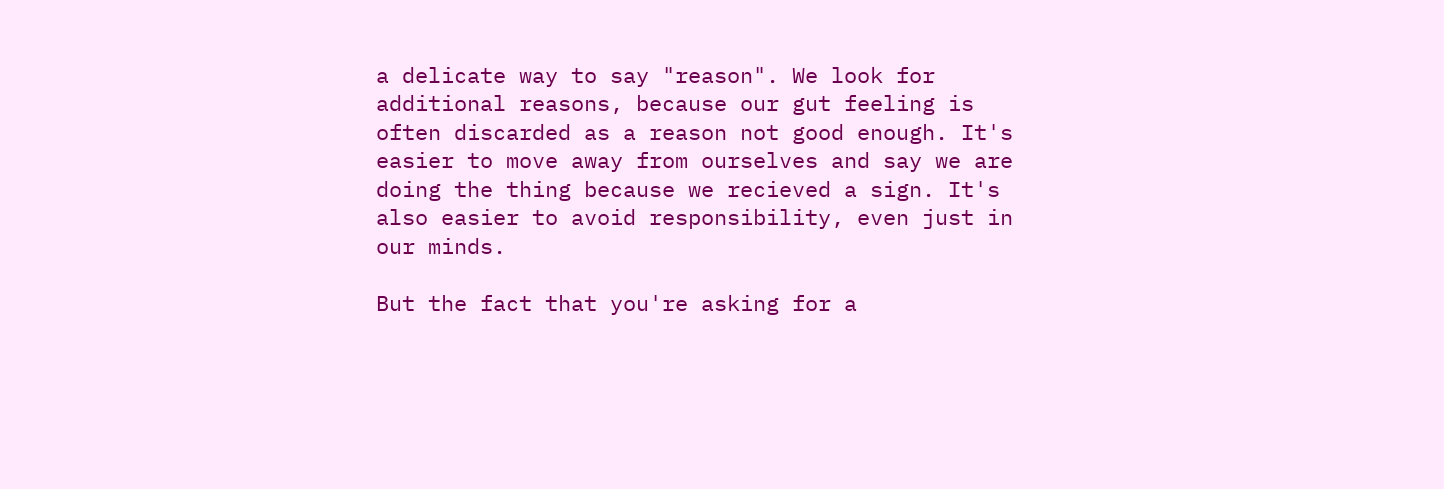a delicate way to say "reason". We look for additional reasons, because our gut feeling is often discarded as a reason not good enough. It's easier to move away from ourselves and say we are doing the thing because we recieved a sign. It's also easier to avoid responsibility, even just in our minds.

But the fact that you're asking for a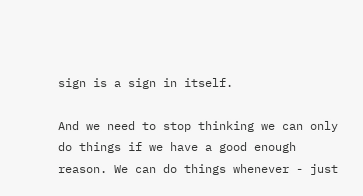sign is a sign in itself.

And we need to stop thinking we can only do things if we have a good enough reason. We can do things whenever - just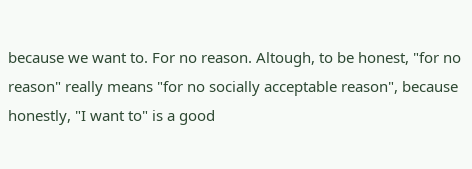because we want to. For no reason. Altough, to be honest, "for no reason" really means "for no socially acceptable reason", because honestly, "I want to" is a good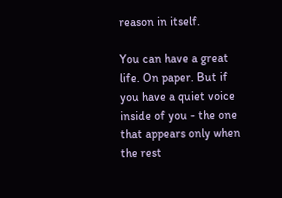reason in itself.

You can have a great life. On paper. But if you have a quiet voice inside of you - the one that appears only when the rest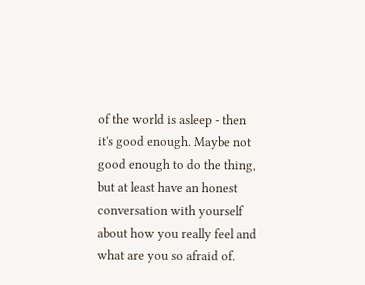of the world is asleep - then it's good enough. Maybe not good enough to do the thing, but at least have an honest conversation with yourself about how you really feel and what are you so afraid of.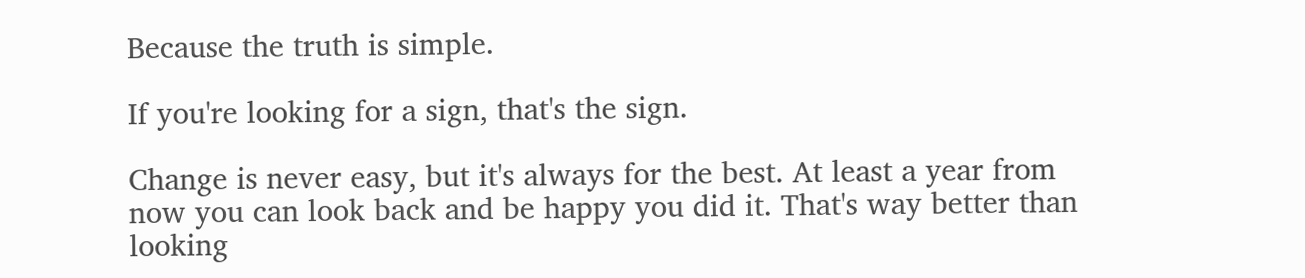Because the truth is simple.

If you're looking for a sign, that's the sign.

Change is never easy, but it's always for the best. At least a year from now you can look back and be happy you did it. That's way better than looking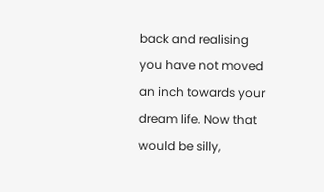back and realising you have not moved an inch towards your dream life. Now that would be silly,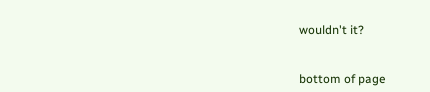wouldn't it?


bottom of page